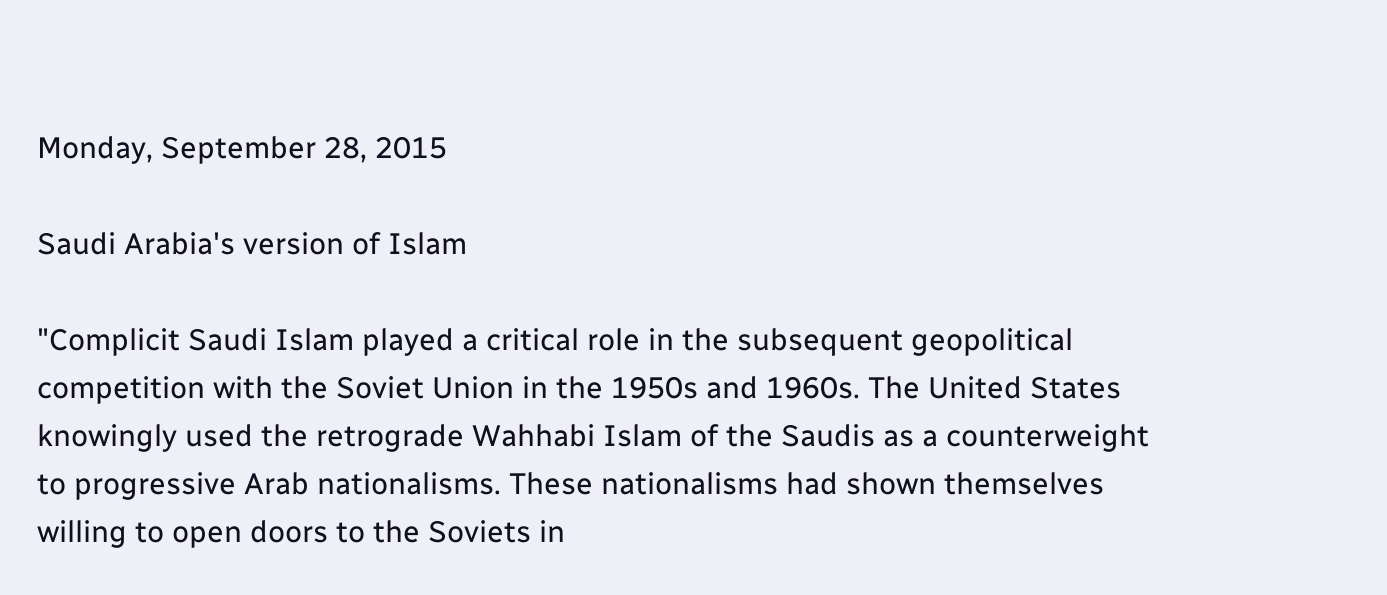Monday, September 28, 2015

Saudi Arabia's version of Islam

"Complicit Saudi Islam played a critical role in the subsequent geopolitical competition with the Soviet Union in the 1950s and 1960s. The United States knowingly used the retrograde Wahhabi Islam of the Saudis as a counterweight to progressive Arab nationalisms. These nationalisms had shown themselves willing to open doors to the Soviets in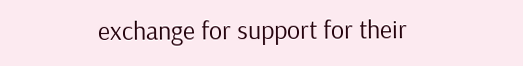exchange for support for their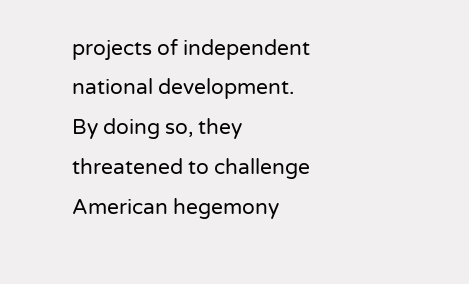projects of independent national development. By doing so, they threatened to challenge American hegemony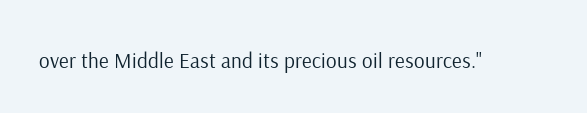over the Middle East and its precious oil resources."